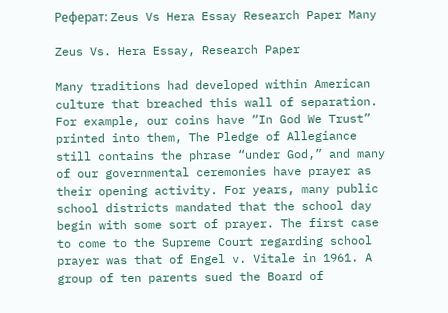Реферат: Zeus Vs Hera Essay Research Paper Many

Zeus Vs. Hera Essay, Research Paper

Many traditions had developed within American culture that breached this wall of separation. For example, our coins have “In God We Trust” printed into them, The Pledge of Allegiance still contains the phrase “under God,” and many of our governmental ceremonies have prayer as their opening activity. For years, many public school districts mandated that the school day begin with some sort of prayer. The first case to come to the Supreme Court regarding school prayer was that of Engel v. Vitale in 1961. A group of ten parents sued the Board of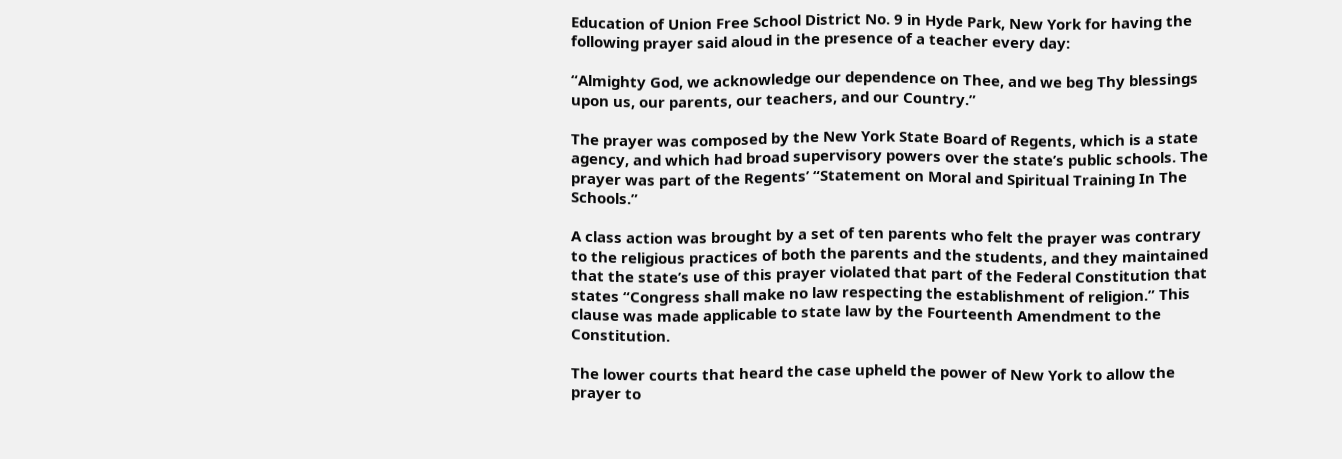Education of Union Free School District No. 9 in Hyde Park, New York for having the following prayer said aloud in the presence of a teacher every day:

“Almighty God, we acknowledge our dependence on Thee, and we beg Thy blessings upon us, our parents, our teachers, and our Country.”

The prayer was composed by the New York State Board of Regents, which is a state agency, and which had broad supervisory powers over the state’s public schools. The prayer was part of the Regents’ “Statement on Moral and Spiritual Training In The Schools.”

A class action was brought by a set of ten parents who felt the prayer was contrary to the religious practices of both the parents and the students, and they maintained that the state’s use of this prayer violated that part of the Federal Constitution that states “Congress shall make no law respecting the establishment of religion.” This clause was made applicable to state law by the Fourteenth Amendment to the Constitution.

The lower courts that heard the case upheld the power of New York to allow the prayer to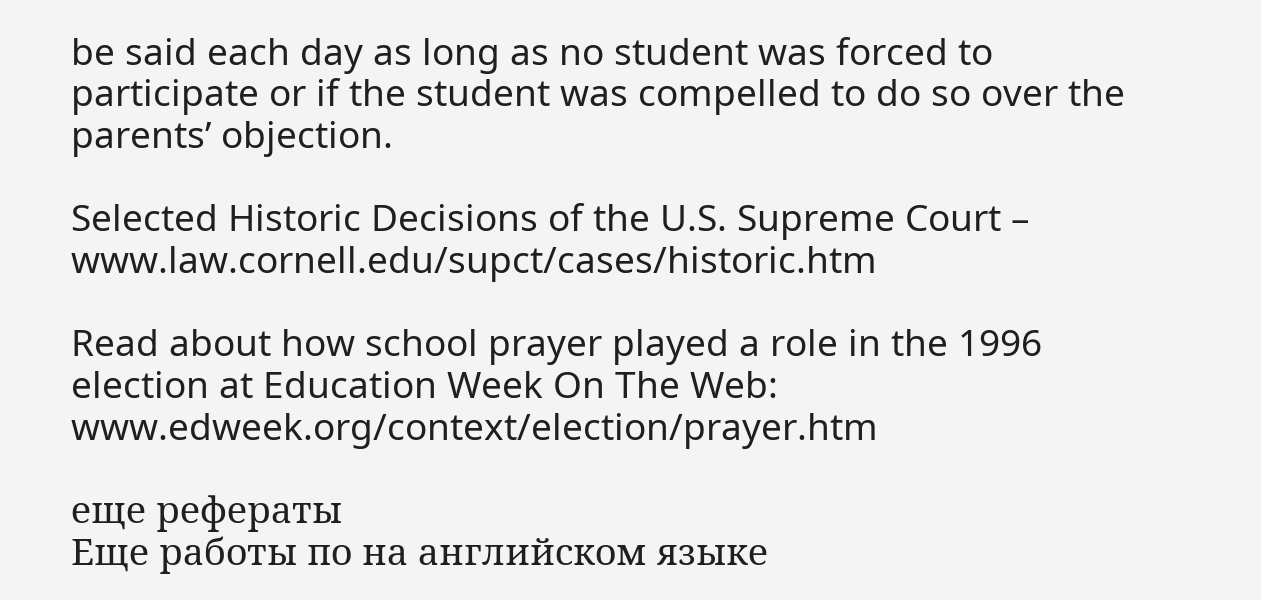be said each day as long as no student was forced to participate or if the student was compelled to do so over the parents’ objection.

Selected Historic Decisions of the U.S. Supreme Court – www.law.cornell.edu/supct/cases/historic.htm

Read about how school prayer played a role in the 1996 election at Education Week On The Web: www.edweek.org/context/election/prayer.htm

еще рефераты
Еще работы по на английском языке